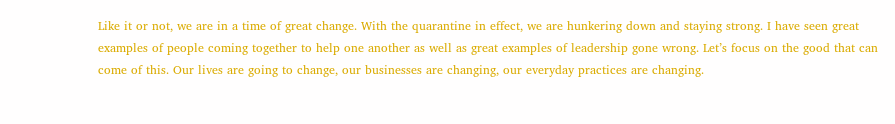Like it or not, we are in a time of great change. With the quarantine in effect, we are hunkering down and staying strong. I have seen great examples of people coming together to help one another as well as great examples of leadership gone wrong. Let’s focus on the good that can come of this. Our lives are going to change, our businesses are changing, our everyday practices are changing.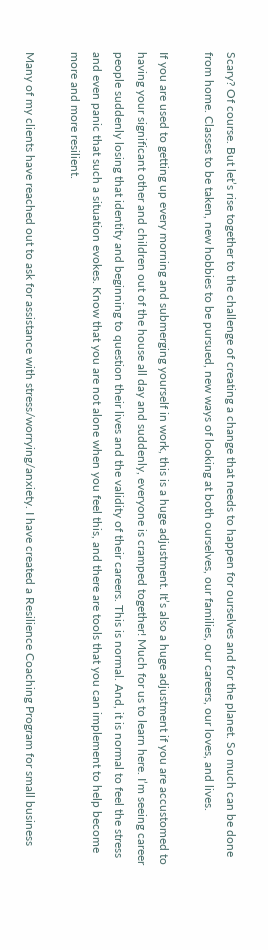Scary? Of course. But let’s rise together to the challenge of creating a change that needs to happen for ourselves and for the planet. So much can be done from home. Classes to be taken, new hobbies to be pursued, new ways of looking at both ourselves, our families, our careers, our loves, and lives.

If you are used to getting up every morning and submerging yourself in work, this is a huge adjustment. It’s also a huge adjustment if you are accustomed to having your significant other and children out of the house all day and suddenly, everyone is cramped together! Much for us to learn here. I’m seeing career people suddenly losing that identity and beginning to question their lives and the validity of their careers. This is normal. And, it is normal to feel the stress and even panic that such a situation evokes. Know that you are not alone when you feel this, and there are tools that you can implement to help become more and more resilient.

Many of my clients have reached out to ask for assistance with stress/worrying/anxiety. I have created a Resilience Coaching Program for small business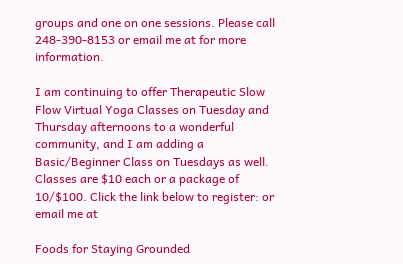groups and one on one sessions. Please call 248-390-8153 or email me at for more information.

I am continuing to offer Therapeutic Slow Flow Virtual Yoga Classes on Tuesday and Thursday afternoons to a wonderful community, and I am adding a Basic/Beginner Class on Tuesdays as well. Classes are $10 each or a package of 10/$100. Click the link below to register: or email me at

Foods for Staying Grounded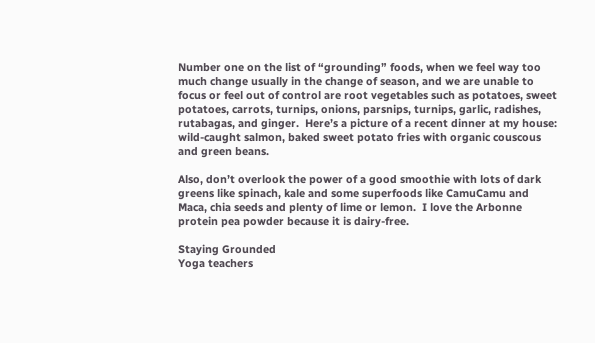Number one on the list of “grounding” foods, when we feel way too much change usually in the change of season, and we are unable to focus or feel out of control are root vegetables such as potatoes, sweet potatoes, carrots, turnips, onions, parsnips, turnips, garlic, radishes, rutabagas, and ginger.  Here’s a picture of a recent dinner at my house:  wild-caught salmon, baked sweet potato fries with organic couscous and green beans.

Also, don’t overlook the power of a good smoothie with lots of dark greens like spinach, kale and some superfoods like CamuCamu and Maca, chia seeds and plenty of lime or lemon.  I love the Arbonne protein pea powder because it is dairy-free.

Staying Grounded
Yoga teachers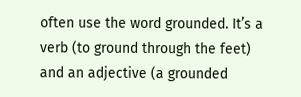often use the word grounded. It’s a verb (to ground through the feet) and an adjective (a grounded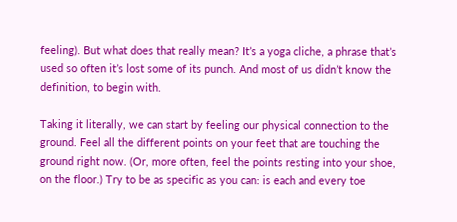feeling). But what does that really mean? It’s a yoga cliche, a phrase that’s used so often it’s lost some of its punch. And most of us didn’t know the definition, to begin with.

Taking it literally, we can start by feeling our physical connection to the ground. Feel all the different points on your feet that are touching the ground right now. (Or, more often, feel the points resting into your shoe, on the floor.) Try to be as specific as you can: is each and every toe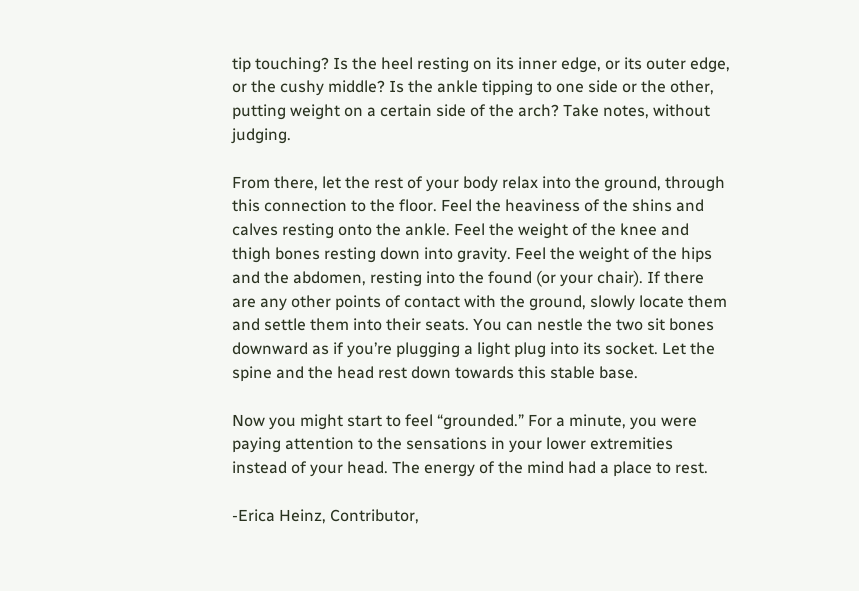tip touching? Is the heel resting on its inner edge, or its outer edge, or the cushy middle? Is the ankle tipping to one side or the other, putting weight on a certain side of the arch? Take notes, without judging.

From there, let the rest of your body relax into the ground, through this connection to the floor. Feel the heaviness of the shins and calves resting onto the ankle. Feel the weight of the knee and thigh bones resting down into gravity. Feel the weight of the hips and the abdomen, resting into the found (or your chair). If there are any other points of contact with the ground, slowly locate them and settle them into their seats. You can nestle the two sit bones downward as if you’re plugging a light plug into its socket. Let the spine and the head rest down towards this stable base.

Now you might start to feel “grounded.” For a minute, you were paying attention to the sensations in your lower extremities instead of your head. The energy of the mind had a place to rest.

-Erica Heinz, Contributor,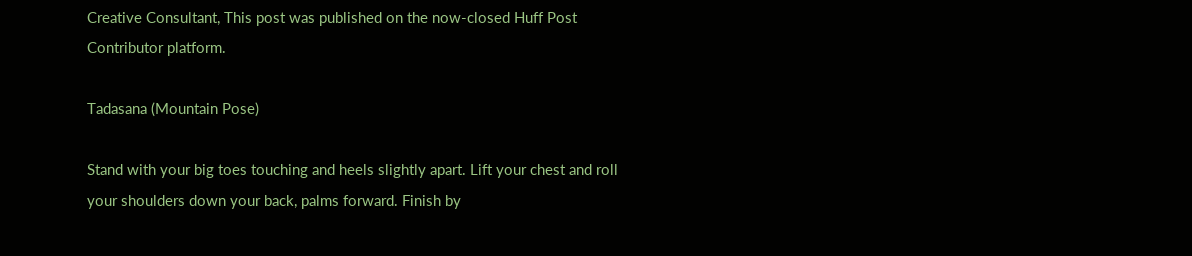Creative Consultant, This post was published on the now-closed Huff Post Contributor platform.

Tadasana (Mountain Pose)

Stand with your big toes touching and heels slightly apart. Lift your chest and roll your shoulders down your back, palms forward. Finish by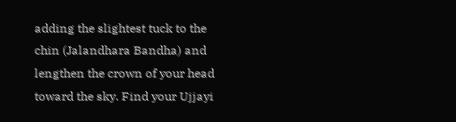adding the slightest tuck to the chin (Jalandhara Bandha) and lengthen the crown of your head toward the sky. Find your Ujjayi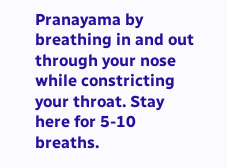Pranayama by breathing in and out through your nose while constricting your throat. Stay here for 5-10 breaths.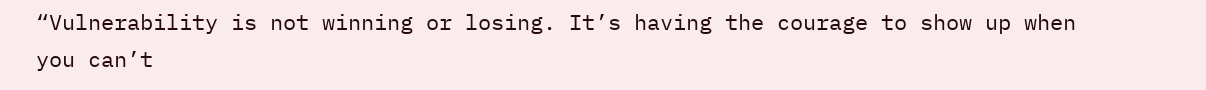“Vulnerability is not winning or losing. It’s having the courage to show up when you can’t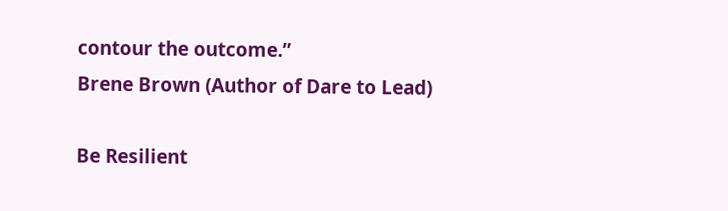contour the outcome.”
Brene Brown (Author of Dare to Lead)

Be Resilient